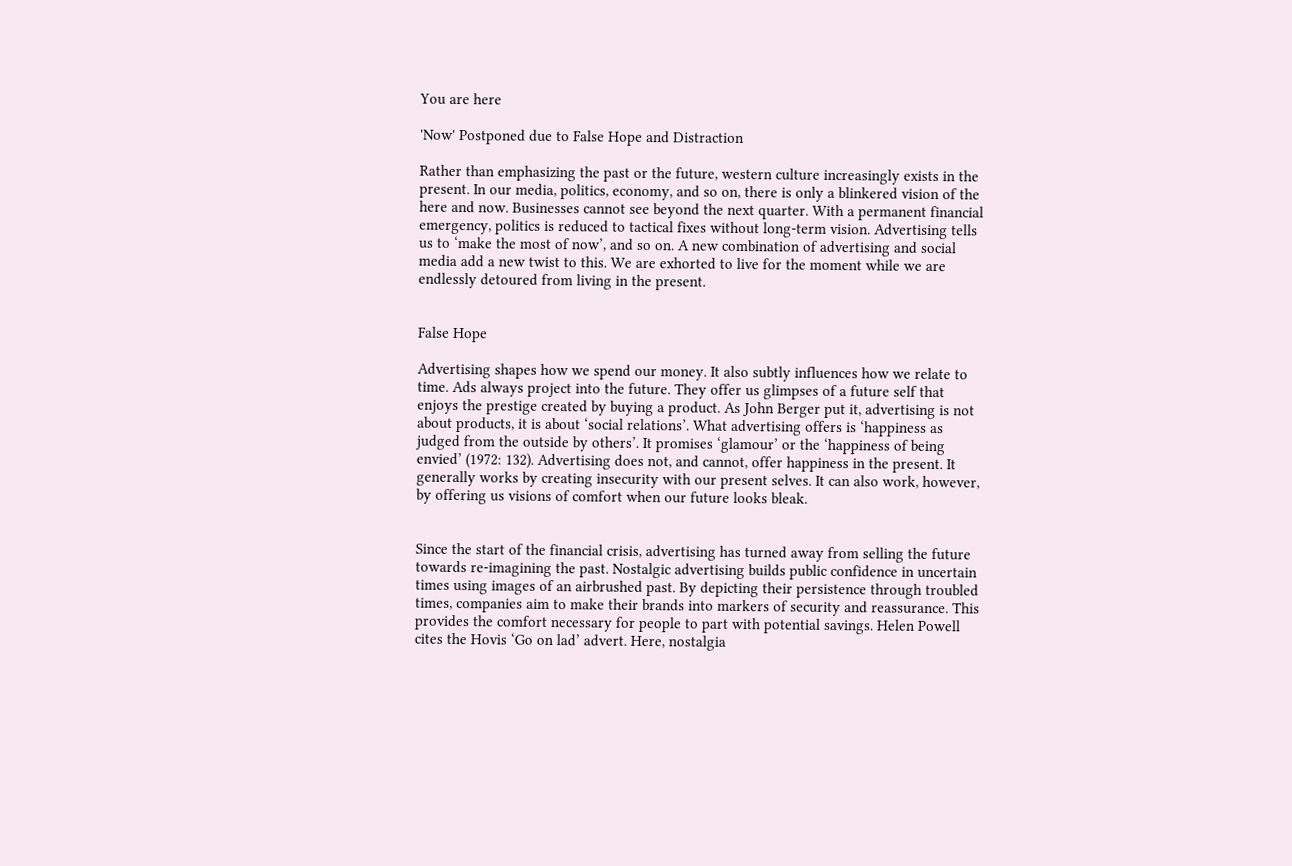You are here

'Now' Postponed due to False Hope and Distraction

Rather than emphasizing the past or the future, western culture increasingly exists in the present. In our media, politics, economy, and so on, there is only a blinkered vision of the here and now. Businesses cannot see beyond the next quarter. With a permanent financial emergency, politics is reduced to tactical fixes without long-term vision. Advertising tells us to ‘make the most of now’, and so on. A new combination of advertising and social media add a new twist to this. We are exhorted to live for the moment while we are endlessly detoured from living in the present.


False Hope

Advertising shapes how we spend our money. It also subtly influences how we relate to time. Ads always project into the future. They offer us glimpses of a future self that enjoys the prestige created by buying a product. As John Berger put it, advertising is not about products, it is about ‘social relations’. What advertising offers is ‘happiness as judged from the outside by others’. It promises ‘glamour’ or the ‘happiness of being envied’ (1972: 132). Advertising does not, and cannot, offer happiness in the present. It generally works by creating insecurity with our present selves. It can also work, however, by offering us visions of comfort when our future looks bleak.


Since the start of the financial crisis, advertising has turned away from selling the future towards re-imagining the past. Nostalgic advertising builds public confidence in uncertain times using images of an airbrushed past. By depicting their persistence through troubled times, companies aim to make their brands into markers of security and reassurance. This provides the comfort necessary for people to part with potential savings. Helen Powell cites the Hovis ‘Go on lad’ advert. Here, nostalgia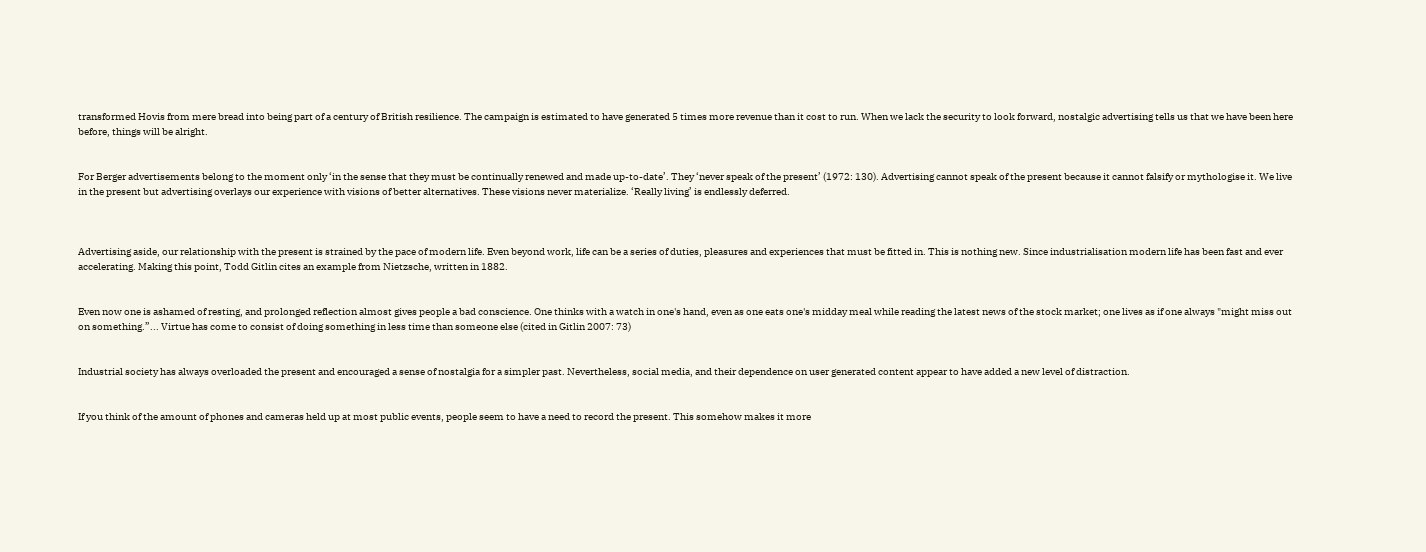transformed Hovis from mere bread into being part of a century of British resilience. The campaign is estimated to have generated 5 times more revenue than it cost to run. When we lack the security to look forward, nostalgic advertising tells us that we have been here before, things will be alright.


For Berger advertisements belong to the moment only ‘in the sense that they must be continually renewed and made up-to-date’. They ‘never speak of the present’ (1972: 130). Advertising cannot speak of the present because it cannot falsify or mythologise it. We live in the present but advertising overlays our experience with visions of better alternatives. These visions never materialize. ‘Really living’ is endlessly deferred.



Advertising aside, our relationship with the present is strained by the pace of modern life. Even beyond work, life can be a series of duties, pleasures and experiences that must be fitted in. This is nothing new. Since industrialisation modern life has been fast and ever accelerating. Making this point, Todd Gitlin cites an example from Nietzsche, written in 1882.


Even now one is ashamed of resting, and prolonged reflection almost gives people a bad conscience. One thinks with a watch in one's hand, even as one eats one's midday meal while reading the latest news of the stock market; one lives as if one always "might miss out on something.”... Virtue has come to consist of doing something in less time than someone else (cited in Gitlin 2007: 73)


Industrial society has always overloaded the present and encouraged a sense of nostalgia for a simpler past. Nevertheless, social media, and their dependence on user generated content appear to have added a new level of distraction.


If you think of the amount of phones and cameras held up at most public events, people seem to have a need to record the present. This somehow makes it more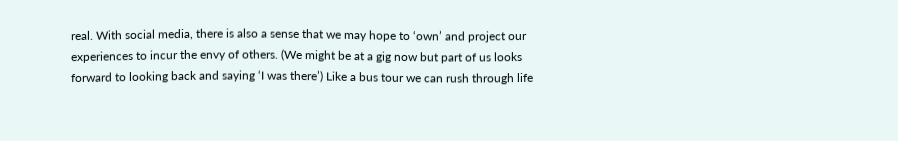real. With social media, there is also a sense that we may hope to ‘own’ and project our experiences to incur the envy of others. (We might be at a gig now but part of us looks forward to looking back and saying ‘I was there’) Like a bus tour we can rush through life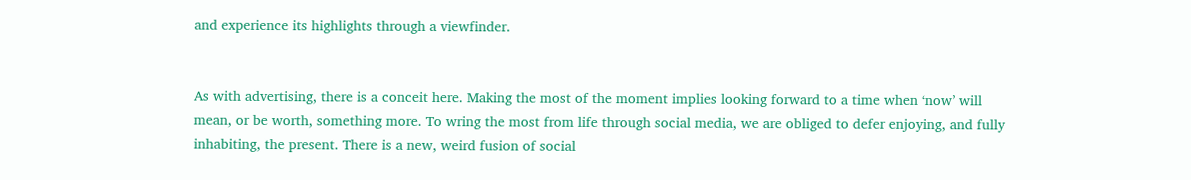and experience its highlights through a viewfinder.


As with advertising, there is a conceit here. Making the most of the moment implies looking forward to a time when ‘now’ will mean, or be worth, something more. To wring the most from life through social media, we are obliged to defer enjoying, and fully inhabiting, the present. There is a new, weird fusion of social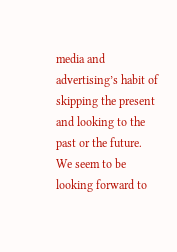media and advertising’s habit of skipping the present and looking to the past or the future. We seem to be looking forward to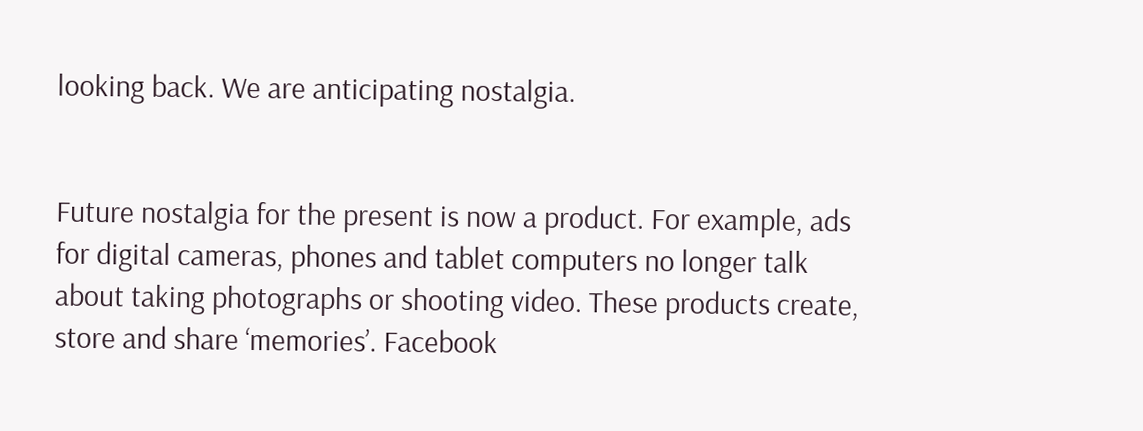looking back. We are anticipating nostalgia.


Future nostalgia for the present is now a product. For example, ads for digital cameras, phones and tablet computers no longer talk about taking photographs or shooting video. These products create, store and share ‘memories’. Facebook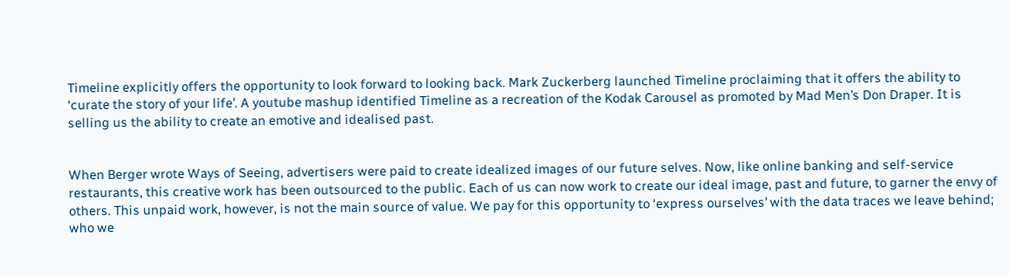Timeline explicitly offers the opportunity to look forward to looking back. Mark Zuckerberg launched Timeline proclaiming that it offers the ability to ‘curate the story of your life’. A youtube mashup identified Timeline as a recreation of the Kodak Carousel as promoted by Mad Men’s Don Draper. It is selling us the ability to create an emotive and idealised past.


When Berger wrote Ways of Seeing, advertisers were paid to create idealized images of our future selves. Now, like online banking and self-service restaurants, this creative work has been outsourced to the public. Each of us can now work to create our ideal image, past and future, to garner the envy of others. This unpaid work, however, is not the main source of value. We pay for this opportunity to ‘express ourselves’ with the data traces we leave behind; who we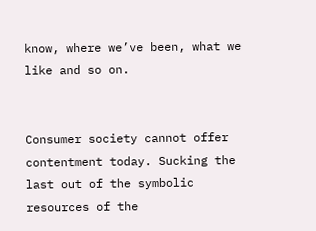know, where we’ve been, what we like and so on.


Consumer society cannot offer contentment today. Sucking the last out of the symbolic resources of the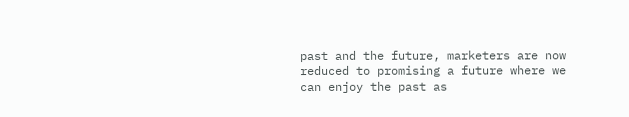past and the future, marketers are now reduced to promising a future where we can enjoy the past as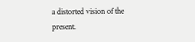a distorted vision of the present.